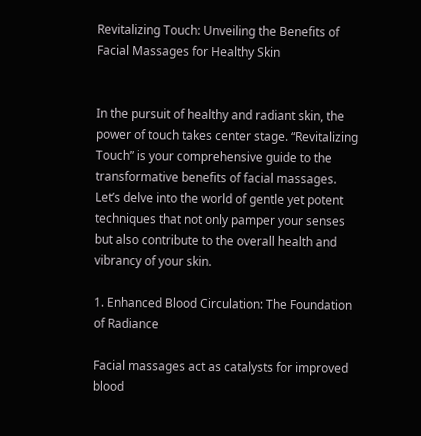Revitalizing Touch: Unveiling the Benefits of Facial Massages for Healthy Skin


In the pursuit of healthy and radiant skin, the power of touch takes center stage. “Revitalizing Touch” is your comprehensive guide to the transformative benefits of facial massages. Let’s delve into the world of gentle yet potent techniques that not only pamper your senses but also contribute to the overall health and vibrancy of your skin.

1. Enhanced Blood Circulation: The Foundation of Radiance

Facial massages act as catalysts for improved blood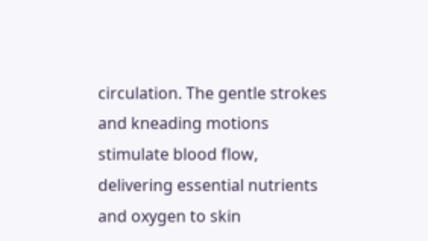circulation. The gentle strokes and kneading motions stimulate blood flow, delivering essential nutrients and oxygen to skin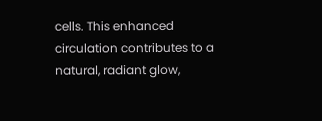cells. This enhanced circulation contributes to a natural, radiant glow,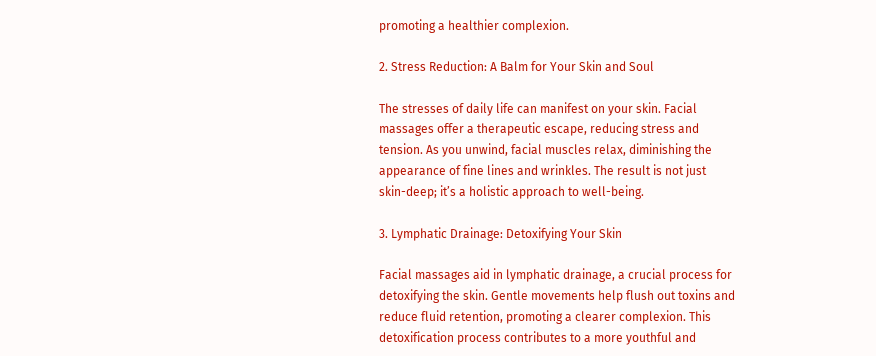promoting a healthier complexion.

2. Stress Reduction: A Balm for Your Skin and Soul

The stresses of daily life can manifest on your skin. Facial massages offer a therapeutic escape, reducing stress and tension. As you unwind, facial muscles relax, diminishing the appearance of fine lines and wrinkles. The result is not just skin-deep; it’s a holistic approach to well-being.

3. Lymphatic Drainage: Detoxifying Your Skin

Facial massages aid in lymphatic drainage, a crucial process for detoxifying the skin. Gentle movements help flush out toxins and reduce fluid retention, promoting a clearer complexion. This detoxification process contributes to a more youthful and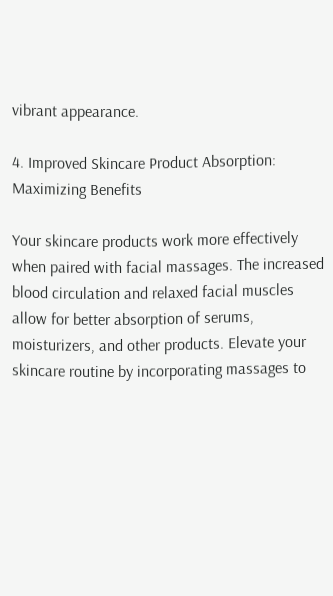vibrant appearance.

4. Improved Skincare Product Absorption: Maximizing Benefits

Your skincare products work more effectively when paired with facial massages. The increased blood circulation and relaxed facial muscles allow for better absorption of serums, moisturizers, and other products. Elevate your skincare routine by incorporating massages to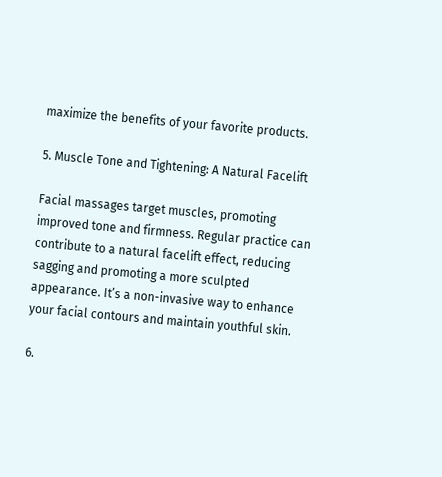maximize the benefits of your favorite products.

5. Muscle Tone and Tightening: A Natural Facelift

Facial massages target muscles, promoting improved tone and firmness. Regular practice can contribute to a natural facelift effect, reducing sagging and promoting a more sculpted appearance. It’s a non-invasive way to enhance your facial contours and maintain youthful skin.

6.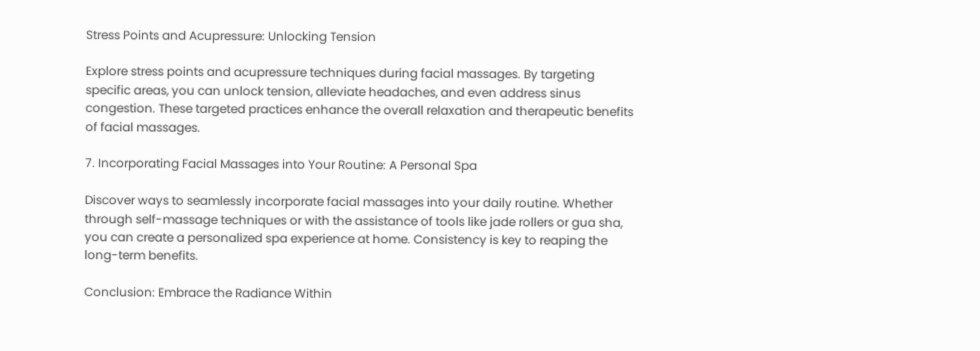Stress Points and Acupressure: Unlocking Tension

Explore stress points and acupressure techniques during facial massages. By targeting specific areas, you can unlock tension, alleviate headaches, and even address sinus congestion. These targeted practices enhance the overall relaxation and therapeutic benefits of facial massages.

7. Incorporating Facial Massages into Your Routine: A Personal Spa

Discover ways to seamlessly incorporate facial massages into your daily routine. Whether through self-massage techniques or with the assistance of tools like jade rollers or gua sha, you can create a personalized spa experience at home. Consistency is key to reaping the long-term benefits.

Conclusion: Embrace the Radiance Within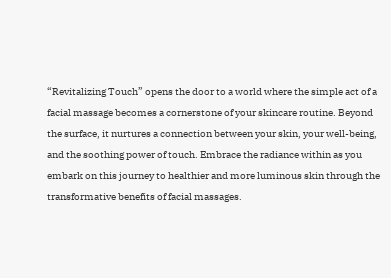“Revitalizing Touch” opens the door to a world where the simple act of a facial massage becomes a cornerstone of your skincare routine. Beyond the surface, it nurtures a connection between your skin, your well-being, and the soothing power of touch. Embrace the radiance within as you embark on this journey to healthier and more luminous skin through the transformative benefits of facial massages.